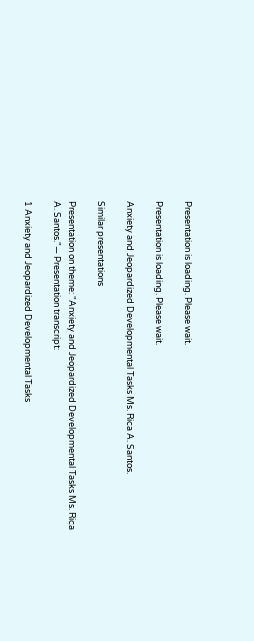Presentation is loading. Please wait.

Presentation is loading. Please wait.

Anxiety and Jeopardized Developmental Tasks Ms. Rica A. Santos.

Similar presentations

Presentation on theme: "Anxiety and Jeopardized Developmental Tasks Ms. Rica A. Santos."— Presentation transcript:

1 Anxiety and Jeopardized Developmental Tasks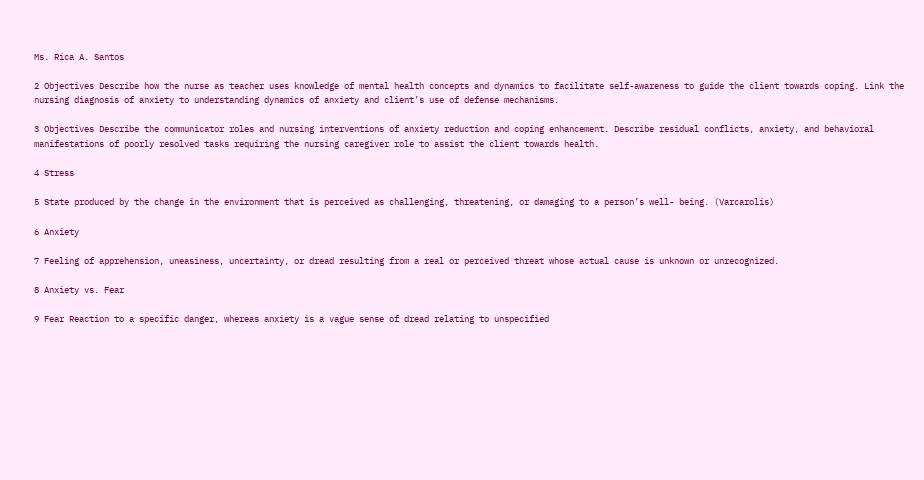Ms. Rica A. Santos

2 Objectives Describe how the nurse as teacher uses knowledge of mental health concepts and dynamics to facilitate self-awareness to guide the client towards coping. Link the nursing diagnosis of anxiety to understanding dynamics of anxiety and client’s use of defense mechanisms.

3 Objectives Describe the communicator roles and nursing interventions of anxiety reduction and coping enhancement. Describe residual conflicts, anxiety, and behavioral manifestations of poorly resolved tasks requiring the nursing caregiver role to assist the client towards health.

4 Stress

5 State produced by the change in the environment that is perceived as challenging, threatening, or damaging to a person’s well- being. (Varcarolis)

6 Anxiety

7 Feeling of apprehension, uneasiness, uncertainty, or dread resulting from a real or perceived threat whose actual cause is unknown or unrecognized.

8 Anxiety vs. Fear

9 Fear Reaction to a specific danger, whereas anxiety is a vague sense of dread relating to unspecified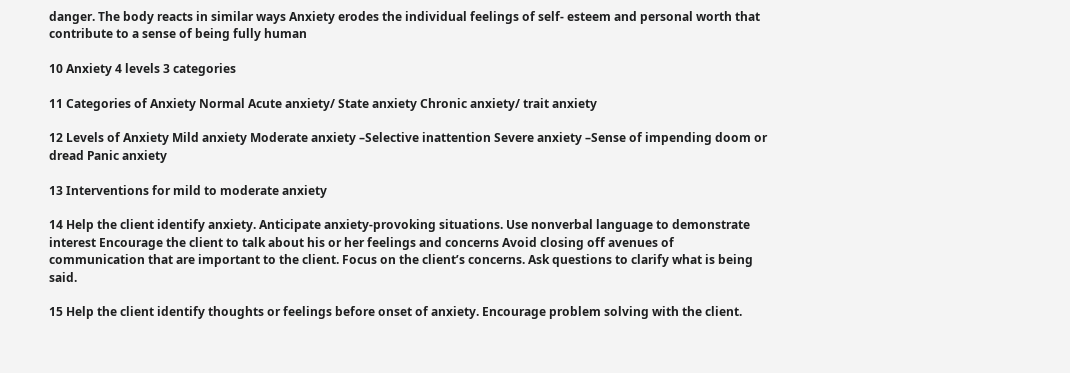danger. The body reacts in similar ways Anxiety erodes the individual feelings of self- esteem and personal worth that contribute to a sense of being fully human

10 Anxiety 4 levels 3 categories

11 Categories of Anxiety Normal Acute anxiety/ State anxiety Chronic anxiety/ trait anxiety

12 Levels of Anxiety Mild anxiety Moderate anxiety –Selective inattention Severe anxiety –Sense of impending doom or dread Panic anxiety

13 Interventions for mild to moderate anxiety

14 Help the client identify anxiety. Anticipate anxiety-provoking situations. Use nonverbal language to demonstrate interest Encourage the client to talk about his or her feelings and concerns Avoid closing off avenues of communication that are important to the client. Focus on the client’s concerns. Ask questions to clarify what is being said.

15 Help the client identify thoughts or feelings before onset of anxiety. Encourage problem solving with the client.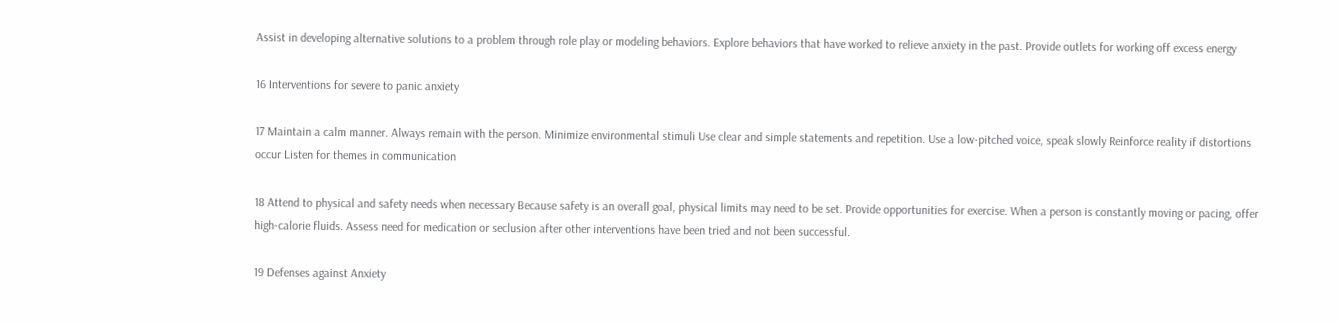Assist in developing alternative solutions to a problem through role play or modeling behaviors. Explore behaviors that have worked to relieve anxiety in the past. Provide outlets for working off excess energy

16 Interventions for severe to panic anxiety

17 Maintain a calm manner. Always remain with the person. Minimize environmental stimuli Use clear and simple statements and repetition. Use a low-pitched voice, speak slowly Reinforce reality if distortions occur Listen for themes in communication

18 Attend to physical and safety needs when necessary Because safety is an overall goal, physical limits may need to be set. Provide opportunities for exercise. When a person is constantly moving or pacing, offer high-calorie fluids. Assess need for medication or seclusion after other interventions have been tried and not been successful.

19 Defenses against Anxiety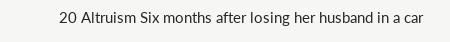20 Altruism Six months after losing her husband in a car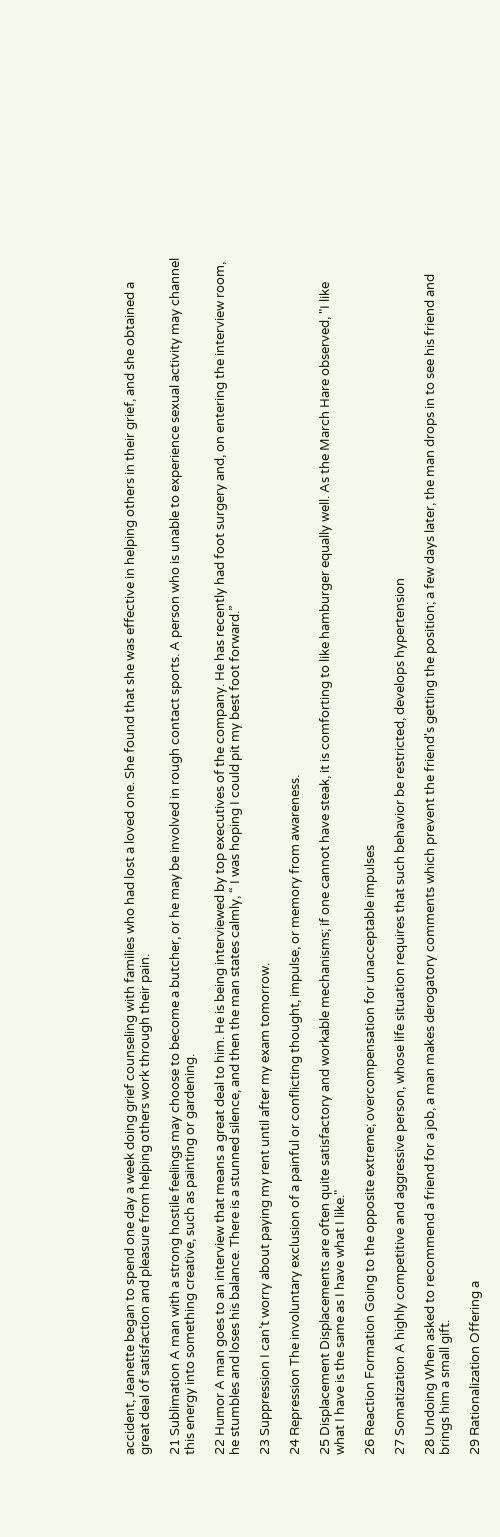accident, Jeanette began to spend one day a week doing grief counseling with families who had lost a loved one. She found that she was effective in helping others in their grief, and she obtained a great deal of satisfaction and pleasure from helping others work through their pain.

21 Sublimation A man with a strong hostile feelings may choose to become a butcher, or he may be involved in rough contact sports. A person who is unable to experience sexual activity may channel this energy into something creative, such as painting or gardening.

22 Humor A man goes to an interview that means a great deal to him. He is being interviewed by top executives of the company. He has recently had foot surgery and, on entering the interview room, he stumbles and loses his balance. There is a stunned silence, and then the man states calmly, “ I was hoping I could pit my best foot forward.”

23 Suppression I can’t worry about paying my rent until after my exam tomorrow.

24 Repression The involuntary exclusion of a painful or conflicting thought, impulse, or memory from awareness.

25 Displacement Displacements are often quite satisfactory and workable mechanisms; if one cannot have steak, it is comforting to like hamburger equally well. As the March Hare observed, "I like what I have is the same as I have what I like."

26 Reaction Formation Going to the opposite extreme; overcompensation for unacceptable impulses

27 Somatization A highly competitive and aggressive person, whose life situation requires that such behavior be restricted, develops hypertension

28 Undoing When asked to recommend a friend for a job, a man makes derogatory comments which prevent the friend's getting the position; a few days later, the man drops in to see his friend and brings him a small gift.

29 Rationalization Offering a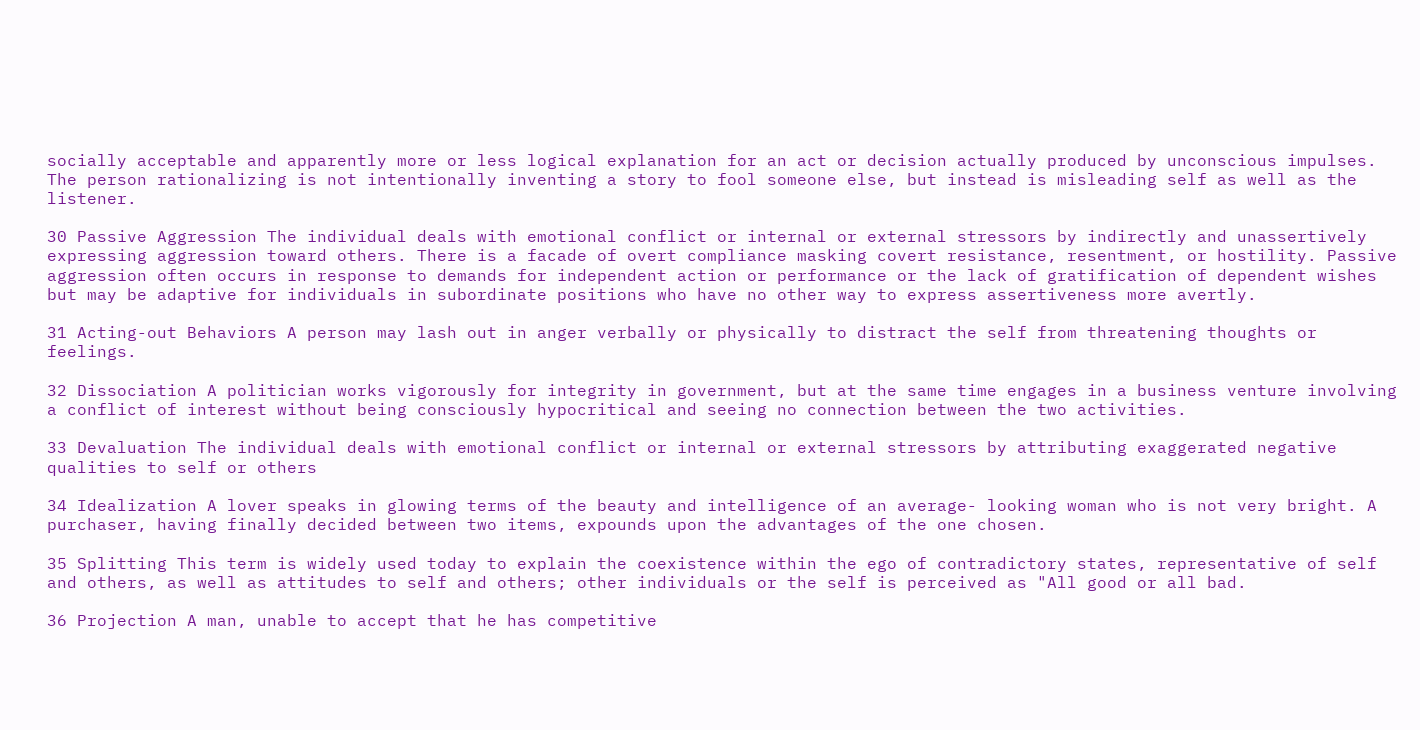socially acceptable and apparently more or less logical explanation for an act or decision actually produced by unconscious impulses. The person rationalizing is not intentionally inventing a story to fool someone else, but instead is misleading self as well as the listener.

30 Passive Aggression The individual deals with emotional conflict or internal or external stressors by indirectly and unassertively expressing aggression toward others. There is a facade of overt compliance masking covert resistance, resentment, or hostility. Passive aggression often occurs in response to demands for independent action or performance or the lack of gratification of dependent wishes but may be adaptive for individuals in subordinate positions who have no other way to express assertiveness more avertly.

31 Acting-out Behaviors A person may lash out in anger verbally or physically to distract the self from threatening thoughts or feelings.

32 Dissociation A politician works vigorously for integrity in government, but at the same time engages in a business venture involving a conflict of interest without being consciously hypocritical and seeing no connection between the two activities.

33 Devaluation The individual deals with emotional conflict or internal or external stressors by attributing exaggerated negative qualities to self or others

34 Idealization A lover speaks in glowing terms of the beauty and intelligence of an average- looking woman who is not very bright. A purchaser, having finally decided between two items, expounds upon the advantages of the one chosen.

35 Splitting This term is widely used today to explain the coexistence within the ego of contradictory states, representative of self and others, as well as attitudes to self and others; other individuals or the self is perceived as "All good or all bad.

36 Projection A man, unable to accept that he has competitive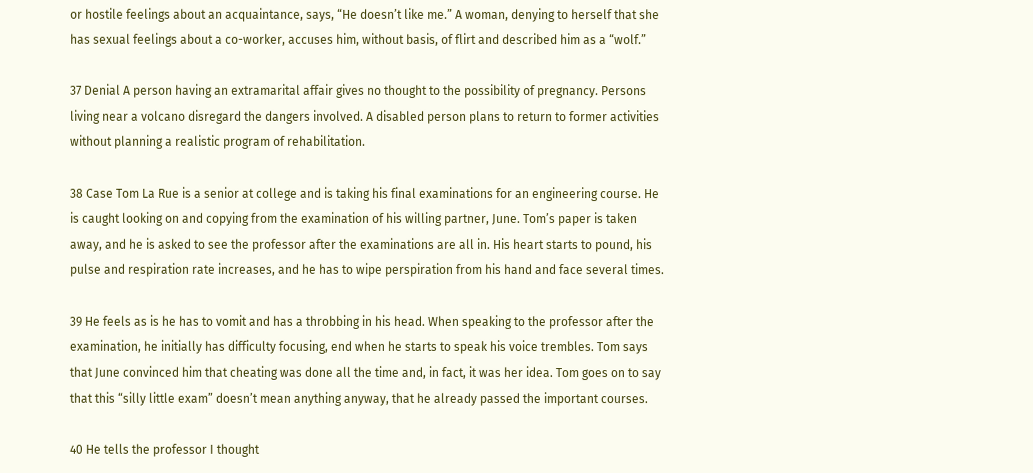or hostile feelings about an acquaintance, says, “He doesn’t like me.” A woman, denying to herself that she has sexual feelings about a co-worker, accuses him, without basis, of flirt and described him as a “wolf.”

37 Denial A person having an extramarital affair gives no thought to the possibility of pregnancy. Persons living near a volcano disregard the dangers involved. A disabled person plans to return to former activities without planning a realistic program of rehabilitation.

38 Case Tom La Rue is a senior at college and is taking his final examinations for an engineering course. He is caught looking on and copying from the examination of his willing partner, June. Tom’s paper is taken away, and he is asked to see the professor after the examinations are all in. His heart starts to pound, his pulse and respiration rate increases, and he has to wipe perspiration from his hand and face several times.

39 He feels as is he has to vomit and has a throbbing in his head. When speaking to the professor after the examination, he initially has difficulty focusing, end when he starts to speak his voice trembles. Tom says that June convinced him that cheating was done all the time and, in fact, it was her idea. Tom goes on to say that this “silly little exam” doesn’t mean anything anyway, that he already passed the important courses.

40 He tells the professor I thought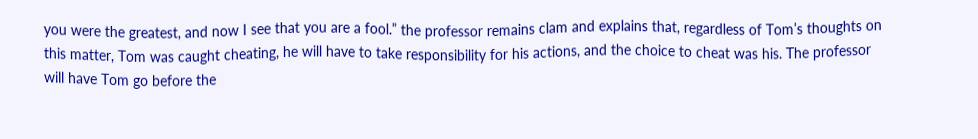you were the greatest, and now I see that you are a fool.” the professor remains clam and explains that, regardless of Tom’s thoughts on this matter, Tom was caught cheating, he will have to take responsibility for his actions, and the choice to cheat was his. The professor will have Tom go before the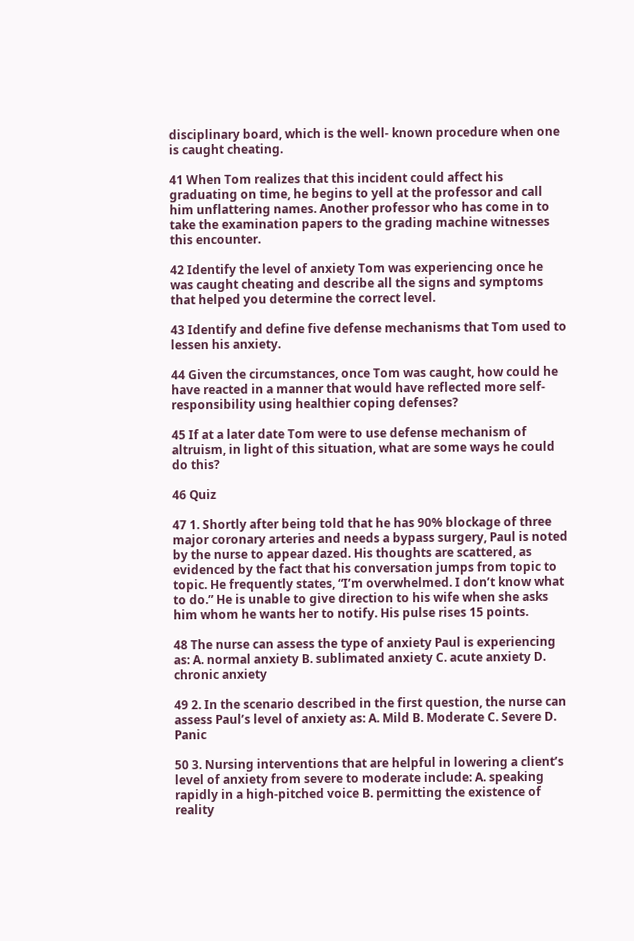disciplinary board, which is the well- known procedure when one is caught cheating.

41 When Tom realizes that this incident could affect his graduating on time, he begins to yell at the professor and call him unflattering names. Another professor who has come in to take the examination papers to the grading machine witnesses this encounter.

42 Identify the level of anxiety Tom was experiencing once he was caught cheating and describe all the signs and symptoms that helped you determine the correct level.

43 Identify and define five defense mechanisms that Tom used to lessen his anxiety.

44 Given the circumstances, once Tom was caught, how could he have reacted in a manner that would have reflected more self- responsibility using healthier coping defenses?

45 If at a later date Tom were to use defense mechanism of altruism, in light of this situation, what are some ways he could do this?

46 Quiz

47 1. Shortly after being told that he has 90% blockage of three major coronary arteries and needs a bypass surgery, Paul is noted by the nurse to appear dazed. His thoughts are scattered, as evidenced by the fact that his conversation jumps from topic to topic. He frequently states, “I’m overwhelmed. I don’t know what to do.” He is unable to give direction to his wife when she asks him whom he wants her to notify. His pulse rises 15 points.

48 The nurse can assess the type of anxiety Paul is experiencing as: A. normal anxiety B. sublimated anxiety C. acute anxiety D. chronic anxiety

49 2. In the scenario described in the first question, the nurse can assess Paul’s level of anxiety as: A. Mild B. Moderate C. Severe D. Panic

50 3. Nursing interventions that are helpful in lowering a client’s level of anxiety from severe to moderate include: A. speaking rapidly in a high-pitched voice B. permitting the existence of reality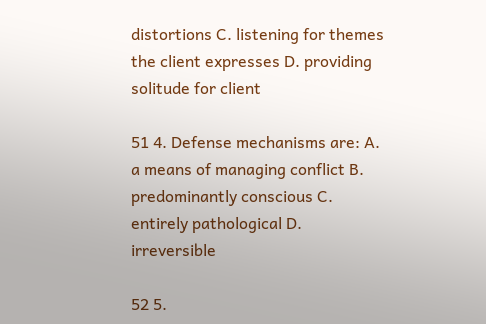distortions C. listening for themes the client expresses D. providing solitude for client

51 4. Defense mechanisms are: A. a means of managing conflict B. predominantly conscious C. entirely pathological D. irreversible

52 5.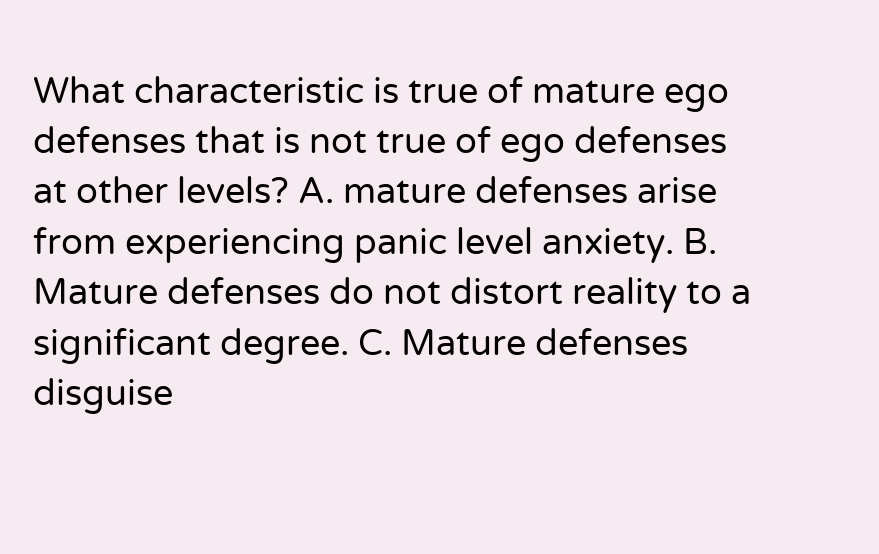What characteristic is true of mature ego defenses that is not true of ego defenses at other levels? A. mature defenses arise from experiencing panic level anxiety. B. Mature defenses do not distort reality to a significant degree. C. Mature defenses disguise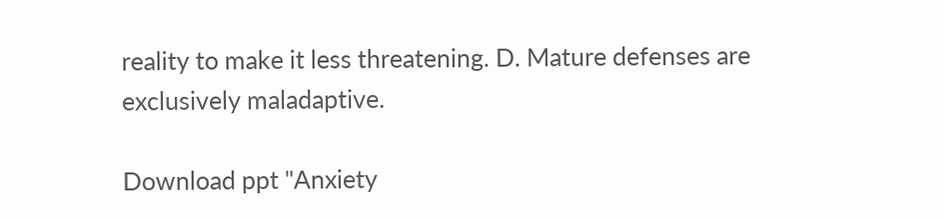reality to make it less threatening. D. Mature defenses are exclusively maladaptive.

Download ppt "Anxiety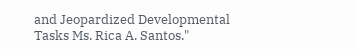and Jeopardized Developmental Tasks Ms. Rica A. Santos."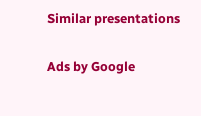Similar presentations

Ads by Google